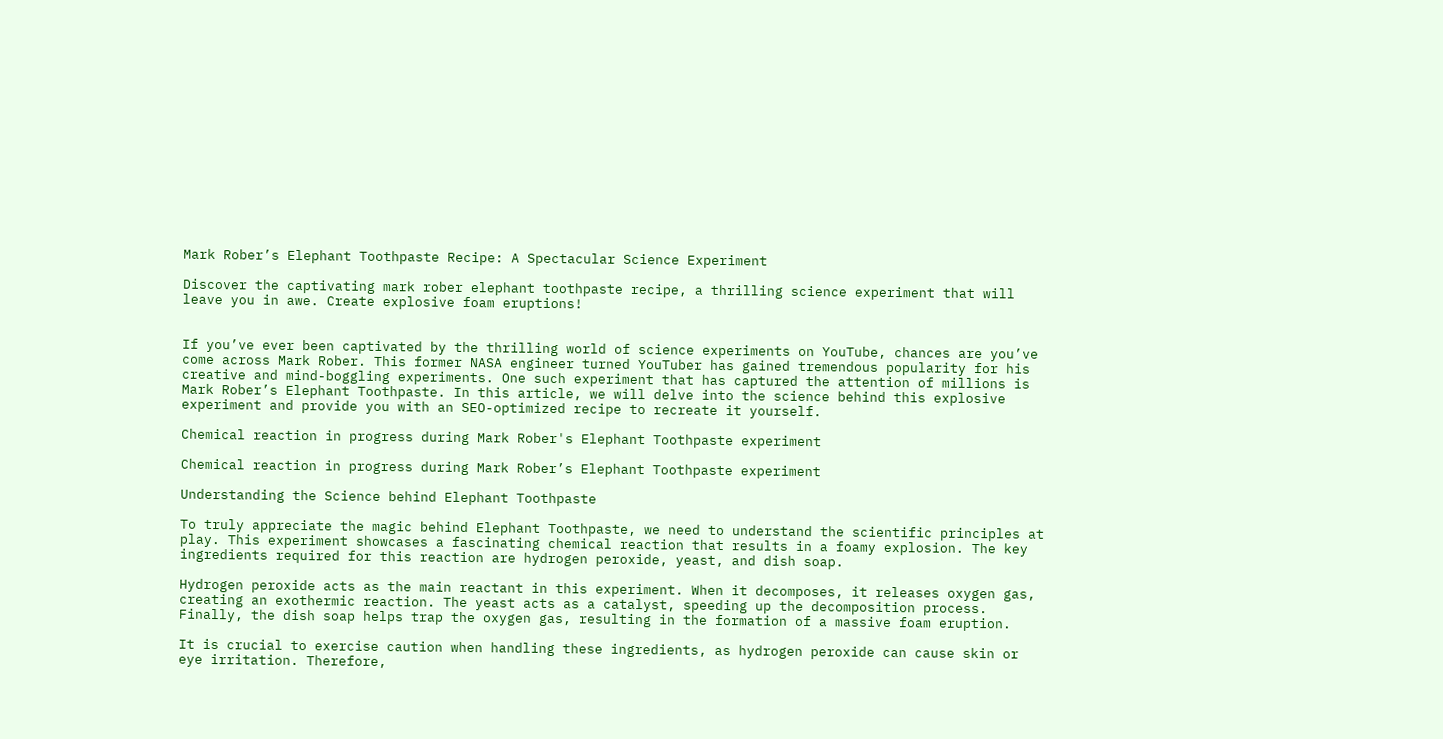Mark Rober’s Elephant Toothpaste Recipe: A Spectacular Science Experiment

Discover the captivating mark rober elephant toothpaste recipe, a thrilling science experiment that will leave you in awe. Create explosive foam eruptions!


If you’ve ever been captivated by the thrilling world of science experiments on YouTube, chances are you’ve come across Mark Rober. This former NASA engineer turned YouTuber has gained tremendous popularity for his creative and mind-boggling experiments. One such experiment that has captured the attention of millions is Mark Rober’s Elephant Toothpaste. In this article, we will delve into the science behind this explosive experiment and provide you with an SEO-optimized recipe to recreate it yourself.

Chemical reaction in progress during Mark Rober's Elephant Toothpaste experiment

Chemical reaction in progress during Mark Rober’s Elephant Toothpaste experiment

Understanding the Science behind Elephant Toothpaste

To truly appreciate the magic behind Elephant Toothpaste, we need to understand the scientific principles at play. This experiment showcases a fascinating chemical reaction that results in a foamy explosion. The key ingredients required for this reaction are hydrogen peroxide, yeast, and dish soap.

Hydrogen peroxide acts as the main reactant in this experiment. When it decomposes, it releases oxygen gas, creating an exothermic reaction. The yeast acts as a catalyst, speeding up the decomposition process. Finally, the dish soap helps trap the oxygen gas, resulting in the formation of a massive foam eruption.

It is crucial to exercise caution when handling these ingredients, as hydrogen peroxide can cause skin or eye irritation. Therefore,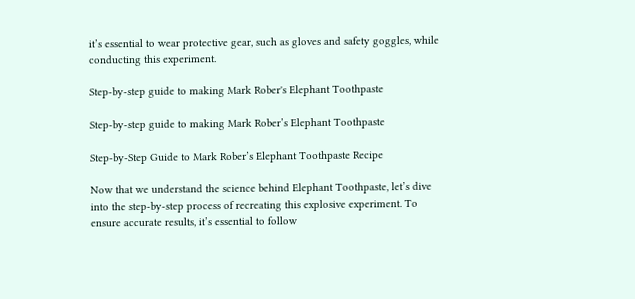it’s essential to wear protective gear, such as gloves and safety goggles, while conducting this experiment.

Step-by-step guide to making Mark Rober's Elephant Toothpaste

Step-by-step guide to making Mark Rober’s Elephant Toothpaste

Step-by-Step Guide to Mark Rober’s Elephant Toothpaste Recipe

Now that we understand the science behind Elephant Toothpaste, let’s dive into the step-by-step process of recreating this explosive experiment. To ensure accurate results, it’s essential to follow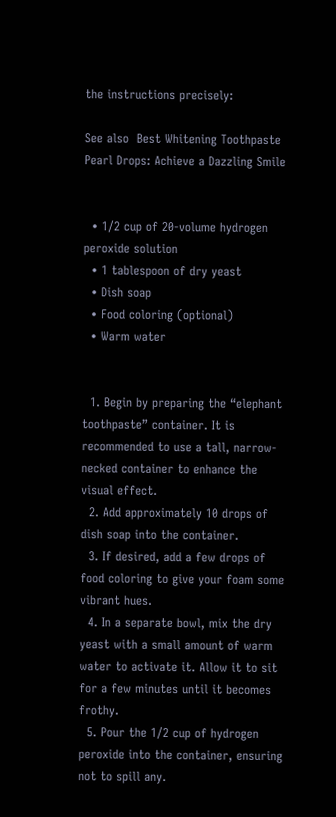the instructions precisely:

See also  Best Whitening Toothpaste Pearl Drops: Achieve a Dazzling Smile


  • 1/2 cup of 20-volume hydrogen peroxide solution
  • 1 tablespoon of dry yeast
  • Dish soap
  • Food coloring (optional)
  • Warm water


  1. Begin by preparing the “elephant toothpaste” container. It is recommended to use a tall, narrow-necked container to enhance the visual effect.
  2. Add approximately 10 drops of dish soap into the container.
  3. If desired, add a few drops of food coloring to give your foam some vibrant hues.
  4. In a separate bowl, mix the dry yeast with a small amount of warm water to activate it. Allow it to sit for a few minutes until it becomes frothy.
  5. Pour the 1/2 cup of hydrogen peroxide into the container, ensuring not to spill any.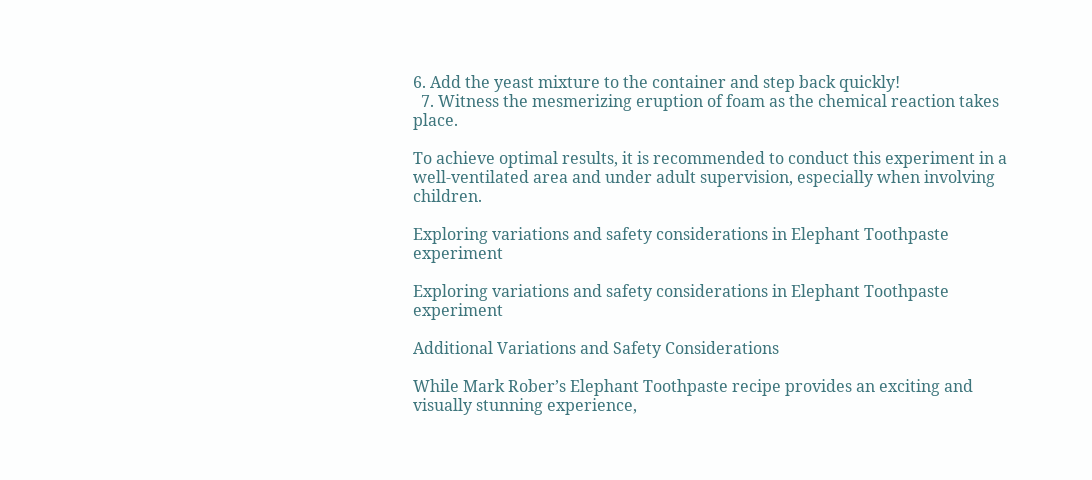6. Add the yeast mixture to the container and step back quickly!
  7. Witness the mesmerizing eruption of foam as the chemical reaction takes place.

To achieve optimal results, it is recommended to conduct this experiment in a well-ventilated area and under adult supervision, especially when involving children.

Exploring variations and safety considerations in Elephant Toothpaste experiment

Exploring variations and safety considerations in Elephant Toothpaste experiment

Additional Variations and Safety Considerations

While Mark Rober’s Elephant Toothpaste recipe provides an exciting and visually stunning experience,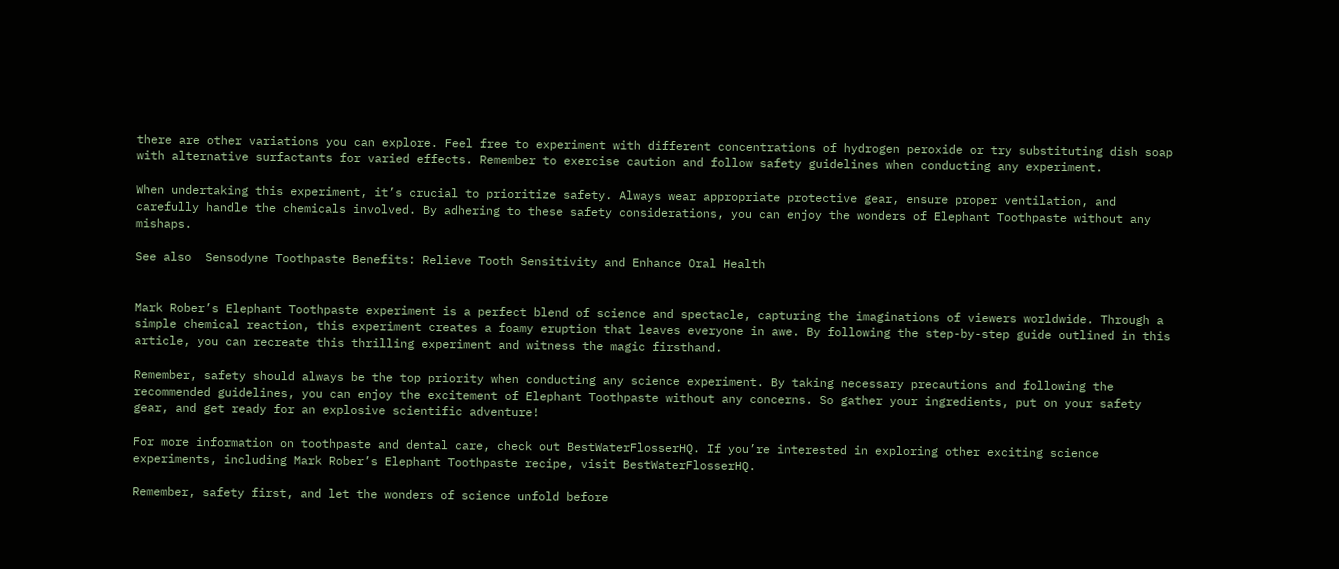there are other variations you can explore. Feel free to experiment with different concentrations of hydrogen peroxide or try substituting dish soap with alternative surfactants for varied effects. Remember to exercise caution and follow safety guidelines when conducting any experiment.

When undertaking this experiment, it’s crucial to prioritize safety. Always wear appropriate protective gear, ensure proper ventilation, and carefully handle the chemicals involved. By adhering to these safety considerations, you can enjoy the wonders of Elephant Toothpaste without any mishaps.

See also  Sensodyne Toothpaste Benefits: Relieve Tooth Sensitivity and Enhance Oral Health


Mark Rober’s Elephant Toothpaste experiment is a perfect blend of science and spectacle, capturing the imaginations of viewers worldwide. Through a simple chemical reaction, this experiment creates a foamy eruption that leaves everyone in awe. By following the step-by-step guide outlined in this article, you can recreate this thrilling experiment and witness the magic firsthand.

Remember, safety should always be the top priority when conducting any science experiment. By taking necessary precautions and following the recommended guidelines, you can enjoy the excitement of Elephant Toothpaste without any concerns. So gather your ingredients, put on your safety gear, and get ready for an explosive scientific adventure!

For more information on toothpaste and dental care, check out BestWaterFlosserHQ. If you’re interested in exploring other exciting science experiments, including Mark Rober’s Elephant Toothpaste recipe, visit BestWaterFlosserHQ.

Remember, safety first, and let the wonders of science unfold before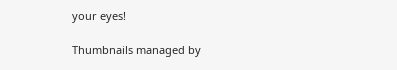your eyes!

Thumbnails managed by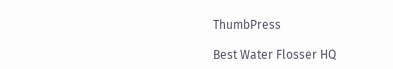ThumbPress

Best Water Flosser HQ